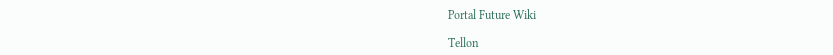Portal Future Wiki

Tellon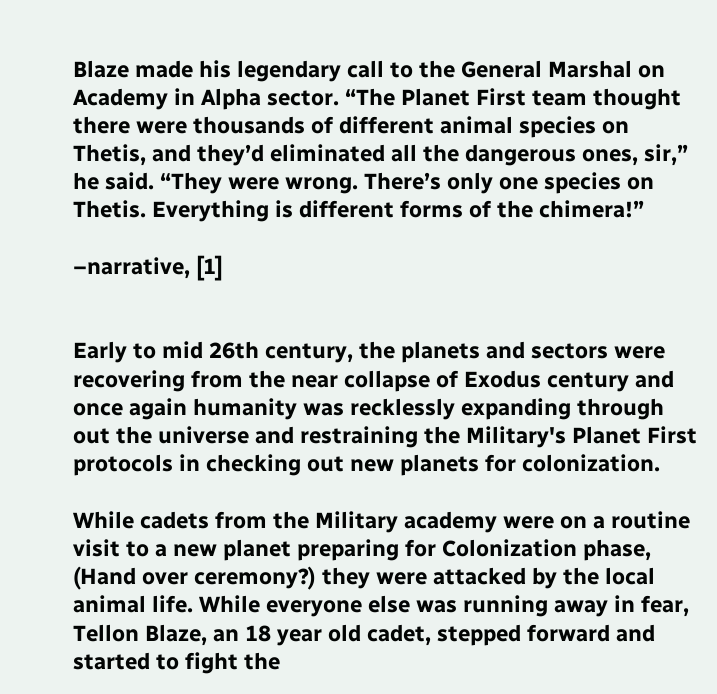Blaze made his legendary call to the General Marshal on Academy in Alpha sector. “The Planet First team thought there were thousands of different animal species on Thetis, and they’d eliminated all the dangerous ones, sir,” he said. “They were wrong. There’s only one species on Thetis. Everything is different forms of the chimera!”

–narrative, [1]


Early to mid 26th century, the planets and sectors were recovering from the near collapse of Exodus century and once again humanity was recklessly expanding through out the universe and restraining the Military's Planet First protocols in checking out new planets for colonization.

While cadets from the Military academy were on a routine visit to a new planet preparing for Colonization phase, (Hand over ceremony?) they were attacked by the local animal life. While everyone else was running away in fear, Tellon Blaze, an 18 year old cadet, stepped forward and started to fight the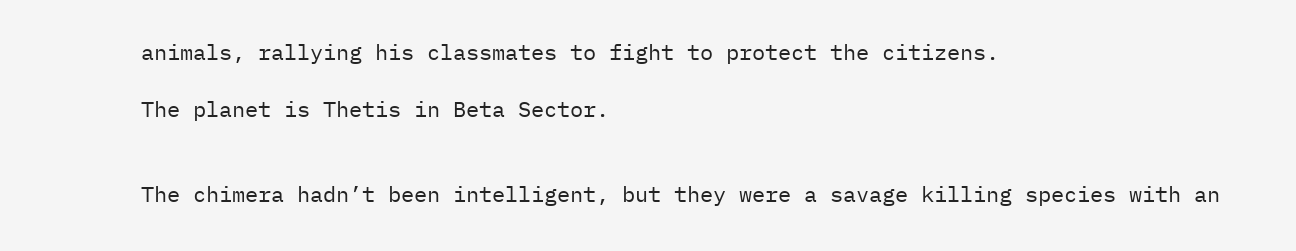animals, rallying his classmates to fight to protect the citizens.

The planet is Thetis in Beta Sector.


The chimera hadn’t been intelligent, but they were a savage killing species with an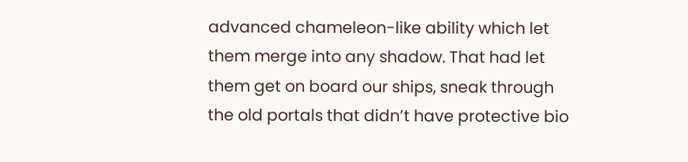advanced chameleon-like ability which let them merge into any shadow. That had let them get on board our ships, sneak through the old portals that didn’t have protective bio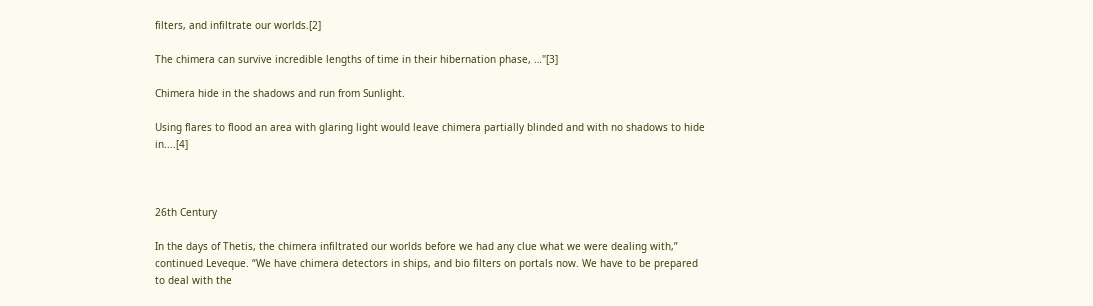filters, and infiltrate our worlds.[2]

The chimera can survive incredible lengths of time in their hibernation phase, …"[3]

Chimera hide in the shadows and run from Sunlight.

Using flares to flood an area with glaring light would leave chimera partially blinded and with no shadows to hide in....[4]



26th Century

In the days of Thetis, the chimera infiltrated our worlds before we had any clue what we were dealing with,” continued Leveque. “We have chimera detectors in ships, and bio filters on portals now. We have to be prepared to deal with the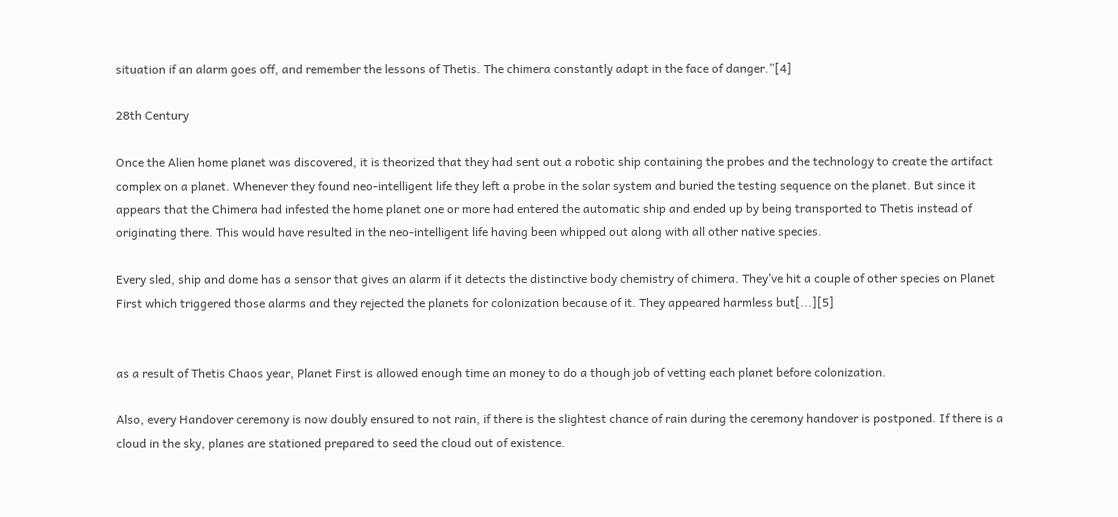situation if an alarm goes off, and remember the lessons of Thetis. The chimera constantly adapt in the face of danger.”[4]

28th Century

Once the Alien home planet was discovered, it is theorized that they had sent out a robotic ship containing the probes and the technology to create the artifact complex on a planet. Whenever they found neo-intelligent life they left a probe in the solar system and buried the testing sequence on the planet. But since it appears that the Chimera had infested the home planet one or more had entered the automatic ship and ended up by being transported to Thetis instead of originating there. This would have resulted in the neo-intelligent life having been whipped out along with all other native species.

Every sled, ship and dome has a sensor that gives an alarm if it detects the distinctive body chemistry of chimera. They’ve hit a couple of other species on Planet First which triggered those alarms and they rejected the planets for colonization because of it. They appeared harmless but[...][5]


as a result of Thetis Chaos year, Planet First is allowed enough time an money to do a though job of vetting each planet before colonization.

Also, every Handover ceremony is now doubly ensured to not rain, if there is the slightest chance of rain during the ceremony handover is postponed. If there is a cloud in the sky, planes are stationed prepared to seed the cloud out of existence.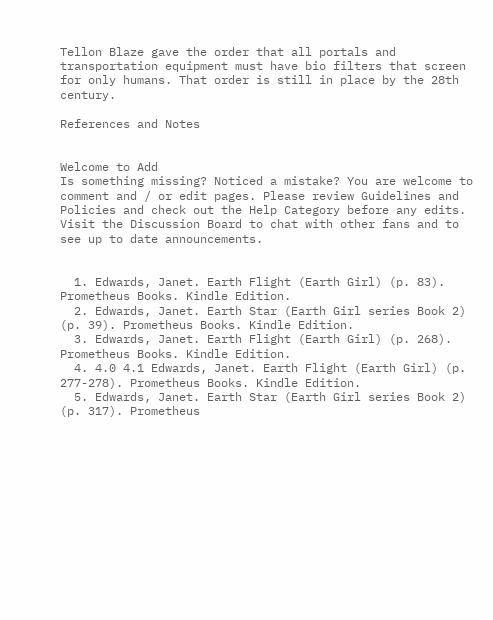Tellon Blaze gave the order that all portals and transportation equipment must have bio filters that screen for only humans. That order is still in place by the 28th century.

References and Notes


Welcome to Add
Is something missing? Noticed a mistake? You are welcome to comment and / or edit pages. Please review Guidelines and Policies and check out the Help Category before any edits.
Visit the Discussion Board to chat with other fans and to see up to date announcements.


  1. Edwards, Janet. Earth Flight (Earth Girl) (p. 83). Prometheus Books. Kindle Edition.
  2. Edwards, Janet. Earth Star (Earth Girl series Book 2) (p. 39). Prometheus Books. Kindle Edition.
  3. Edwards, Janet. Earth Flight (Earth Girl) (p. 268). Prometheus Books. Kindle Edition.
  4. 4.0 4.1 Edwards, Janet. Earth Flight (Earth Girl) (p. 277-278). Prometheus Books. Kindle Edition.
  5. Edwards, Janet. Earth Star (Earth Girl series Book 2) (p. 317). Prometheus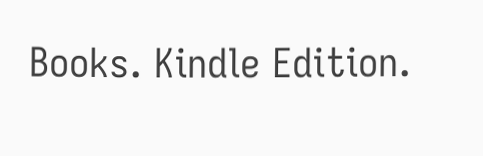Books. Kindle Edition.